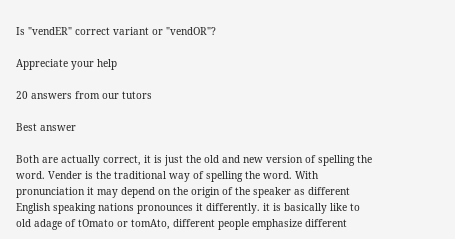Is "vendER" correct variant or "vendOR"?

Appreciate your help

20 answers from our tutors

Best answer

Both are actually correct, it is just the old and new version of spelling the word. Vender is the traditional way of spelling the word. With pronunciation it may depend on the origin of the speaker as different English speaking nations pronounces it differently. it is basically like to old adage of tOmato or tomAto, different people emphasize different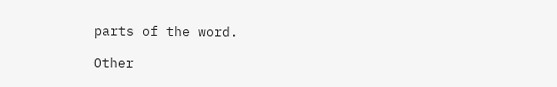parts of the word.

Other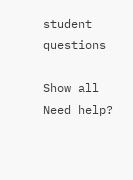student questions

Show all
Need help?